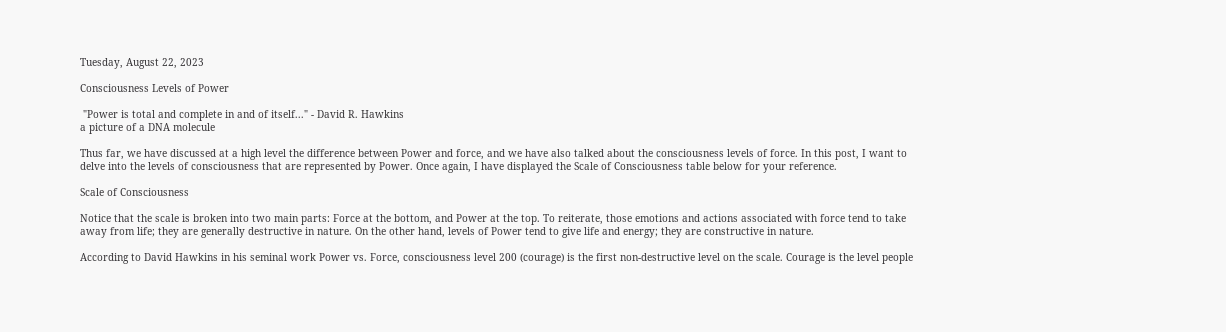Tuesday, August 22, 2023

Consciousness Levels of Power

 "Power is total and complete in and of itself..." - David R. Hawkins
a picture of a DNA molecule

Thus far, we have discussed at a high level the difference between Power and force, and we have also talked about the consciousness levels of force. In this post, I want to delve into the levels of consciousness that are represented by Power. Once again, I have displayed the Scale of Consciousness table below for your reference.

Scale of Consciousness

Notice that the scale is broken into two main parts: Force at the bottom, and Power at the top. To reiterate, those emotions and actions associated with force tend to take away from life; they are generally destructive in nature. On the other hand, levels of Power tend to give life and energy; they are constructive in nature.

According to David Hawkins in his seminal work Power vs. Force, consciousness level 200 (courage) is the first non-destructive level on the scale. Courage is the level people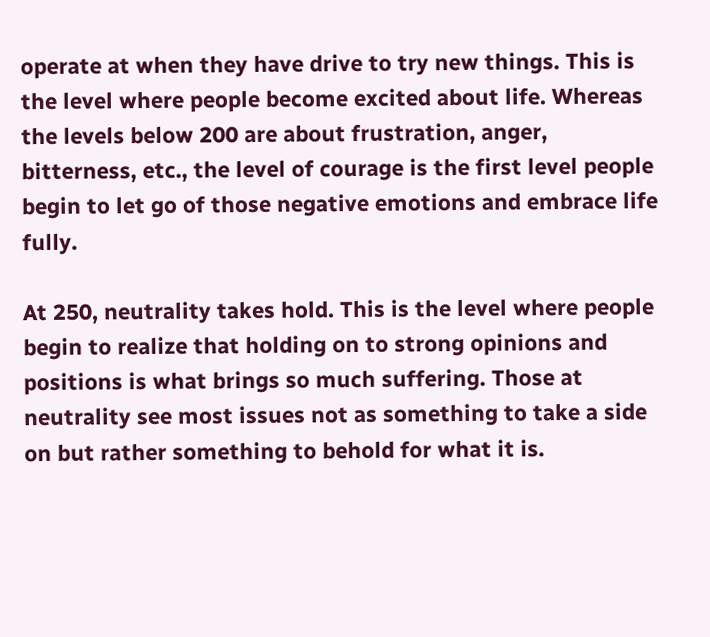operate at when they have drive to try new things. This is the level where people become excited about life. Whereas the levels below 200 are about frustration, anger, bitterness, etc., the level of courage is the first level people begin to let go of those negative emotions and embrace life fully.

At 250, neutrality takes hold. This is the level where people begin to realize that holding on to strong opinions and positions is what brings so much suffering. Those at neutrality see most issues not as something to take a side on but rather something to behold for what it is.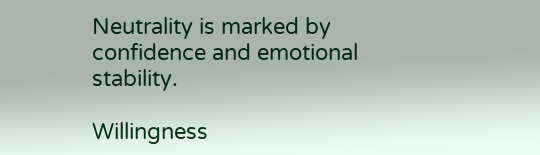Neutrality is marked by confidence and emotional stability.

Willingness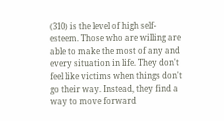(310) is the level of high self-esteem. Those who are willing are able to make the most of any and every situation in life. They don't feel like victims when things don't go their way. Instead, they find a way to move forward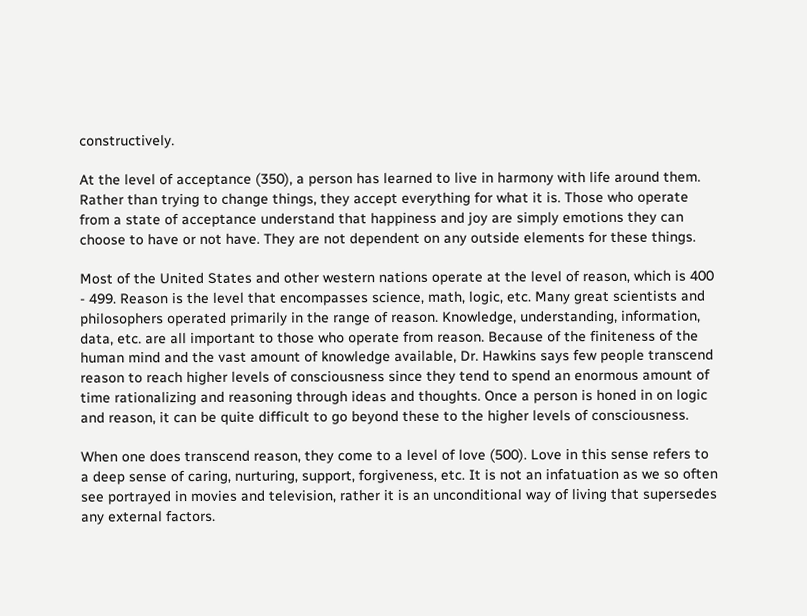constructively.

At the level of acceptance (350), a person has learned to live in harmony with life around them. Rather than trying to change things, they accept everything for what it is. Those who operate from a state of acceptance understand that happiness and joy are simply emotions they can choose to have or not have. They are not dependent on any outside elements for these things.

Most of the United States and other western nations operate at the level of reason, which is 400 - 499. Reason is the level that encompasses science, math, logic, etc. Many great scientists and philosophers operated primarily in the range of reason. Knowledge, understanding, information, data, etc. are all important to those who operate from reason. Because of the finiteness of the human mind and the vast amount of knowledge available, Dr. Hawkins says few people transcend reason to reach higher levels of consciousness since they tend to spend an enormous amount of time rationalizing and reasoning through ideas and thoughts. Once a person is honed in on logic and reason, it can be quite difficult to go beyond these to the higher levels of consciousness.

When one does transcend reason, they come to a level of love (500). Love in this sense refers to a deep sense of caring, nurturing, support, forgiveness, etc. It is not an infatuation as we so often see portrayed in movies and television, rather it is an unconditional way of living that supersedes any external factors.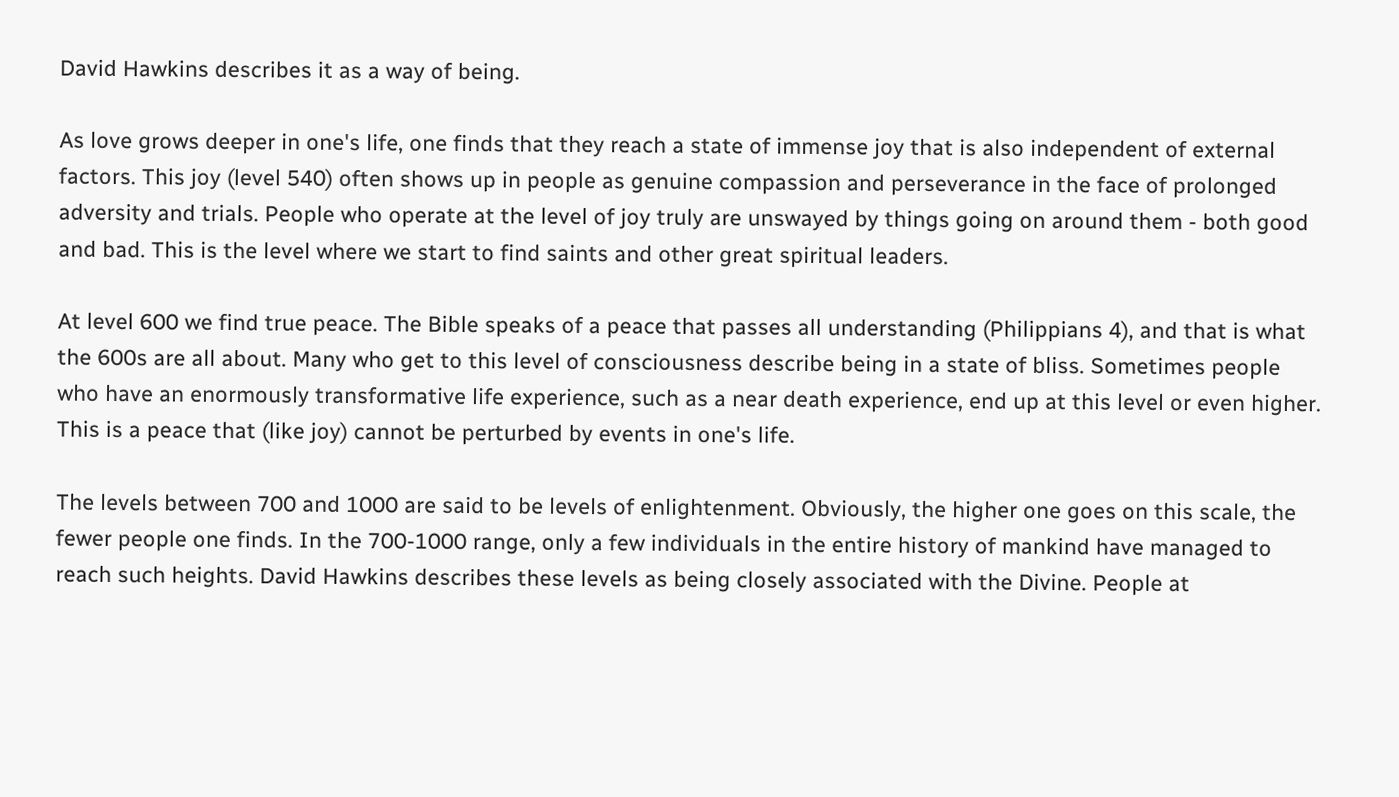David Hawkins describes it as a way of being.

As love grows deeper in one's life, one finds that they reach a state of immense joy that is also independent of external factors. This joy (level 540) often shows up in people as genuine compassion and perseverance in the face of prolonged adversity and trials. People who operate at the level of joy truly are unswayed by things going on around them - both good and bad. This is the level where we start to find saints and other great spiritual leaders.

At level 600 we find true peace. The Bible speaks of a peace that passes all understanding (Philippians 4), and that is what the 600s are all about. Many who get to this level of consciousness describe being in a state of bliss. Sometimes people who have an enormously transformative life experience, such as a near death experience, end up at this level or even higher. This is a peace that (like joy) cannot be perturbed by events in one's life.

The levels between 700 and 1000 are said to be levels of enlightenment. Obviously, the higher one goes on this scale, the fewer people one finds. In the 700-1000 range, only a few individuals in the entire history of mankind have managed to reach such heights. David Hawkins describes these levels as being closely associated with the Divine. People at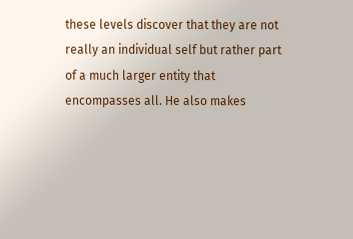these levels discover that they are not really an individual self but rather part of a much larger entity that encompasses all. He also makes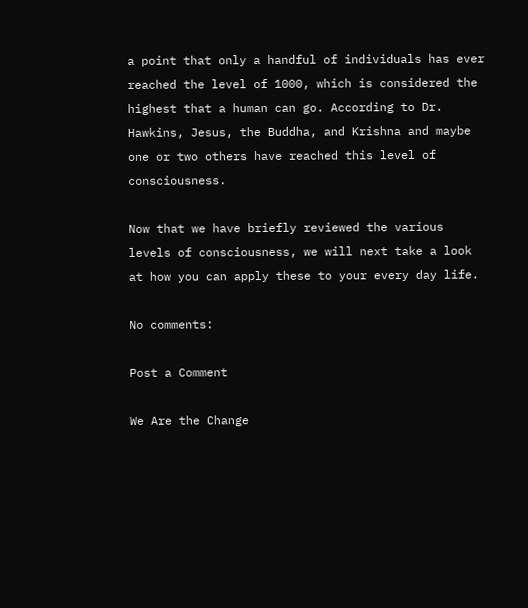a point that only a handful of individuals has ever reached the level of 1000, which is considered the highest that a human can go. According to Dr. Hawkins, Jesus, the Buddha, and Krishna and maybe one or two others have reached this level of consciousness.

Now that we have briefly reviewed the various levels of consciousness, we will next take a look at how you can apply these to your every day life.

No comments:

Post a Comment

We Are the Change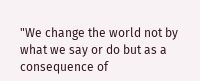"We change the world not by what we say or do but as a consequence of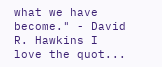what we have become." - David R. Hawkins I love the quot...